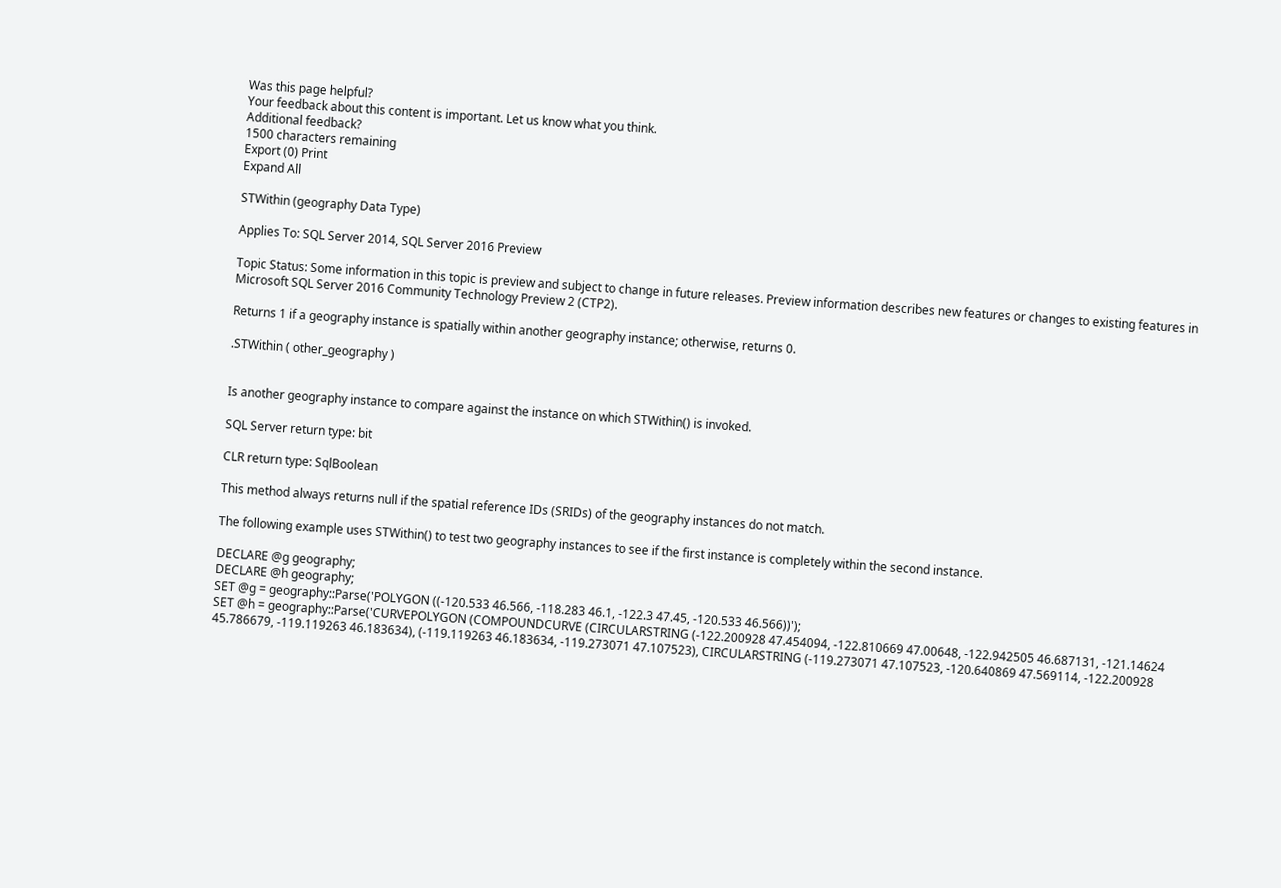Was this page helpful?
Your feedback about this content is important. Let us know what you think.
Additional feedback?
1500 characters remaining
Export (0) Print
Expand All

STWithin (geography Data Type)

Applies To: SQL Server 2014, SQL Server 2016 Preview

Topic Status: Some information in this topic is preview and subject to change in future releases. Preview information describes new features or changes to existing features in Microsoft SQL Server 2016 Community Technology Preview 2 (CTP2).

Returns 1 if a geography instance is spatially within another geography instance; otherwise, returns 0.

.STWithin ( other_geography )


Is another geography instance to compare against the instance on which STWithin() is invoked.

SQL Server return type: bit

CLR return type: SqlBoolean

This method always returns null if the spatial reference IDs (SRIDs) of the geography instances do not match.

The following example uses STWithin() to test two geography instances to see if the first instance is completely within the second instance.

DECLARE @g geography;
DECLARE @h geography;
SET @g = geography::Parse('POLYGON ((-120.533 46.566, -118.283 46.1, -122.3 47.45, -120.533 46.566))');
SET @h = geography::Parse('CURVEPOLYGON (COMPOUNDCURVE (CIRCULARSTRING (-122.200928 47.454094, -122.810669 47.00648, -122.942505 46.687131, -121.14624 45.786679, -119.119263 46.183634), (-119.119263 46.183634, -119.273071 47.107523), CIRCULARSTRING (-119.273071 47.107523, -120.640869 47.569114, -122.200928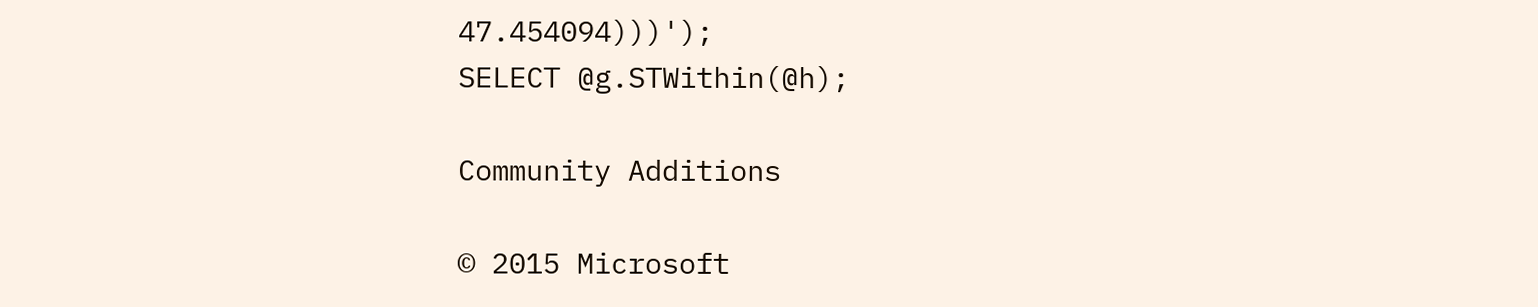47.454094)))');
SELECT @g.STWithin(@h);

Community Additions

© 2015 Microsoft